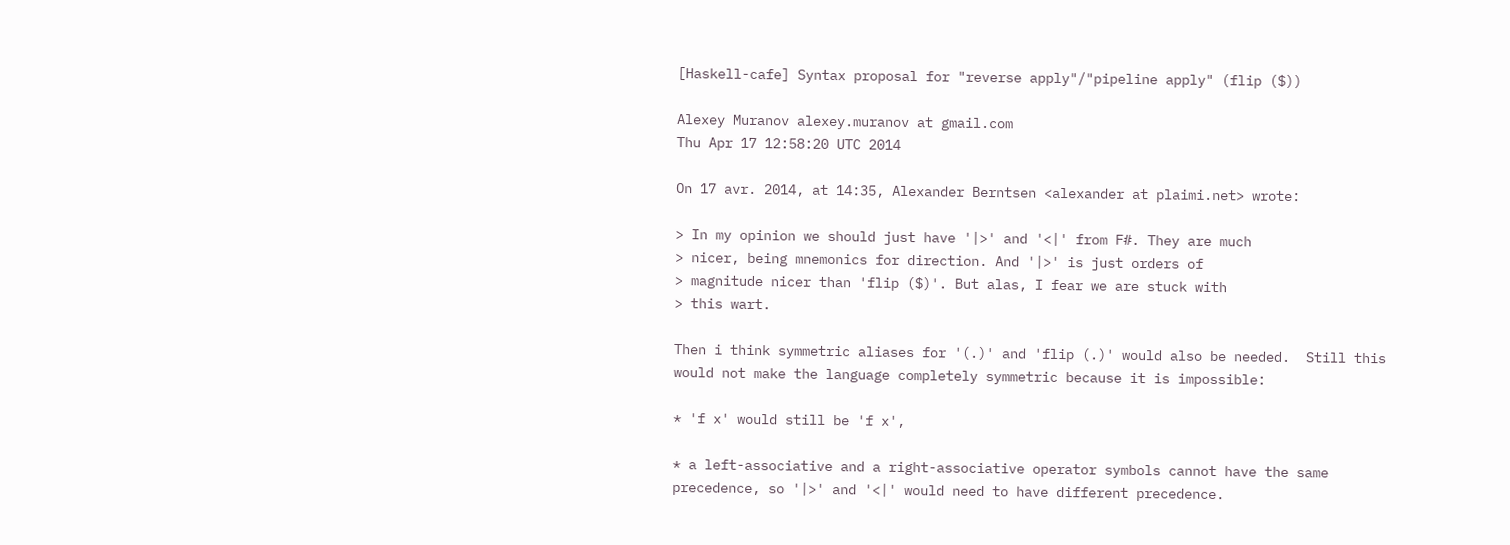[Haskell-cafe] Syntax proposal for "reverse apply"/"pipeline apply" (flip ($))

Alexey Muranov alexey.muranov at gmail.com
Thu Apr 17 12:58:20 UTC 2014

On 17 avr. 2014, at 14:35, Alexander Berntsen <alexander at plaimi.net> wrote:

> In my opinion we should just have '|>' and '<|' from F#. They are much
> nicer, being mnemonics for direction. And '|>' is just orders of
> magnitude nicer than 'flip ($)'. But alas, I fear we are stuck with
> this wart.

Then i think symmetric aliases for '(.)' and 'flip (.)' would also be needed.  Still this would not make the language completely symmetric because it is impossible:

* 'f x' would still be 'f x',

* a left-associative and a right-associative operator symbols cannot have the same precedence, so '|>' and '<|' would need to have different precedence.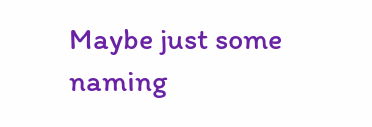Maybe just some naming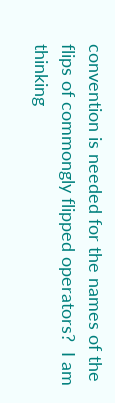convention is needed for the names of the flips of commongly flipped operators?  I am thinking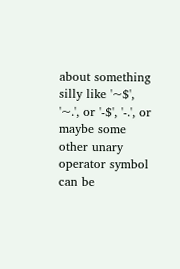about something silly like '~$', '~.', or '-$', '-.', or maybe some other unary operator symbol can be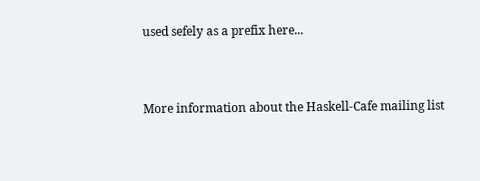used sefely as a prefix here...


More information about the Haskell-Cafe mailing list